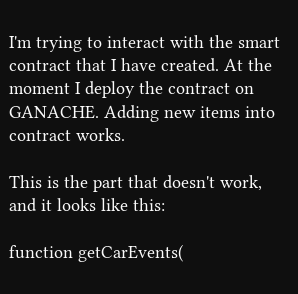I'm trying to interact with the smart contract that I have created. At the moment I deploy the contract on GANACHE. Adding new items into contract works.

This is the part that doesn't work, and it looks like this:

function getCarEvents(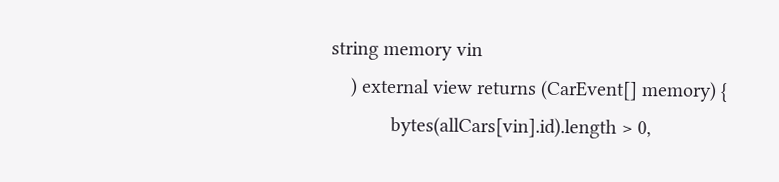string memory vin
    ) external view returns (CarEvent[] memory) {
            bytes(allCars[vin].id).length > 0,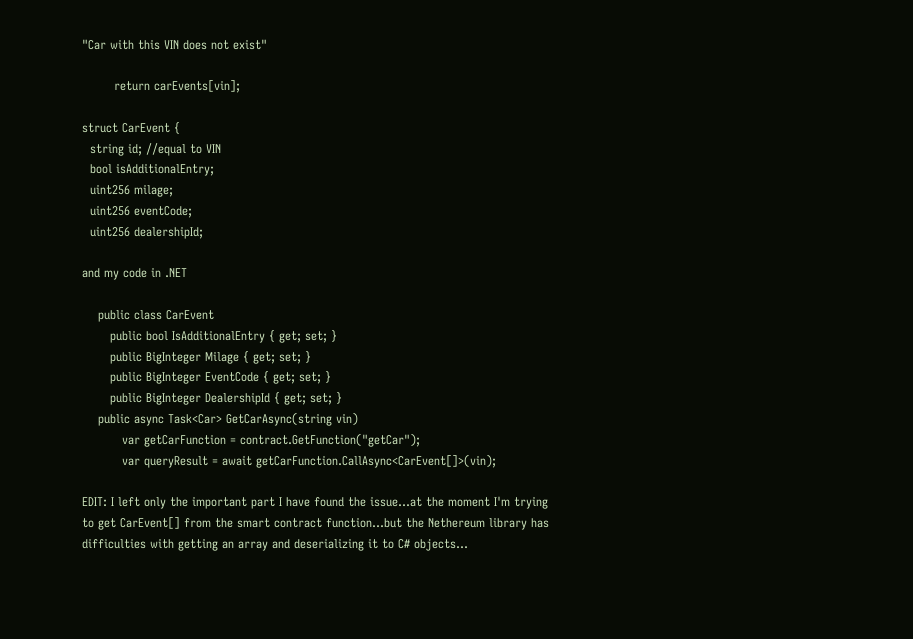"Car with this VIN does not exist"

        return carEvents[vin];

struct CarEvent {
  string id; //equal to VIN
  bool isAdditionalEntry;
  uint256 milage;
  uint256 eventCode;
  uint256 dealershipId;

and my code in .NET

    public class CarEvent
       public bool IsAdditionalEntry { get; set; }
       public BigInteger Milage { get; set; }
       public BigInteger EventCode { get; set; }
       public BigInteger DealershipId { get; set; }
    public async Task<Car> GetCarAsync(string vin)
          var getCarFunction = contract.GetFunction("getCar");
          var queryResult = await getCarFunction.CallAsync<CarEvent[]>(vin);

EDIT: I left only the important part I have found the issue...at the moment I'm trying to get CarEvent[] from the smart contract function...but the Nethereum library has difficulties with getting an array and deserializing it to C# objects...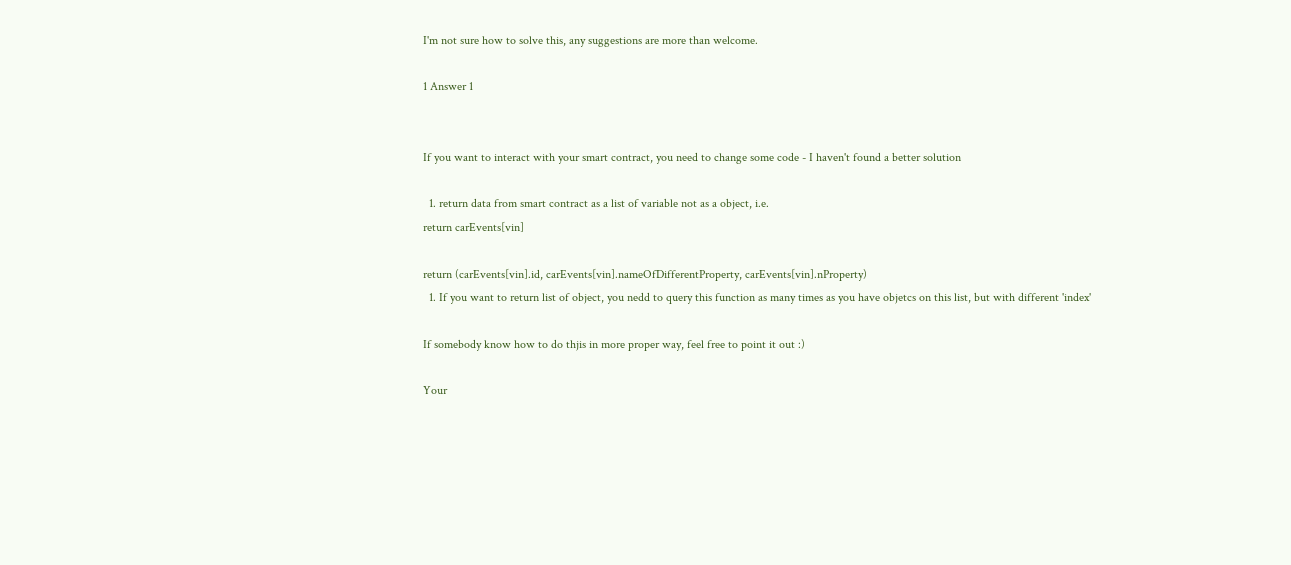I'm not sure how to solve this, any suggestions are more than welcome.

1 Answer 1


If you want to interact with your smart contract, you need to change some code - I haven't found a better solution

  1. return data from smart contract as a list of variable not as a object, i.e.
return carEvents[vin]

return (carEvents[vin].id, carEvents[vin].nameOfDifferentProperty, carEvents[vin].nProperty)
  1. If you want to return list of object, you nedd to query this function as many times as you have objetcs on this list, but with different 'index'

If somebody know how to do thjis in more proper way, feel free to point it out :)

Your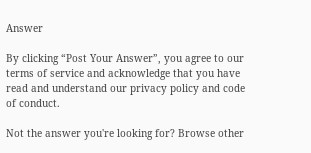Answer

By clicking “Post Your Answer”, you agree to our terms of service and acknowledge that you have read and understand our privacy policy and code of conduct.

Not the answer you're looking for? Browse other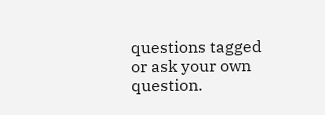questions tagged or ask your own question.